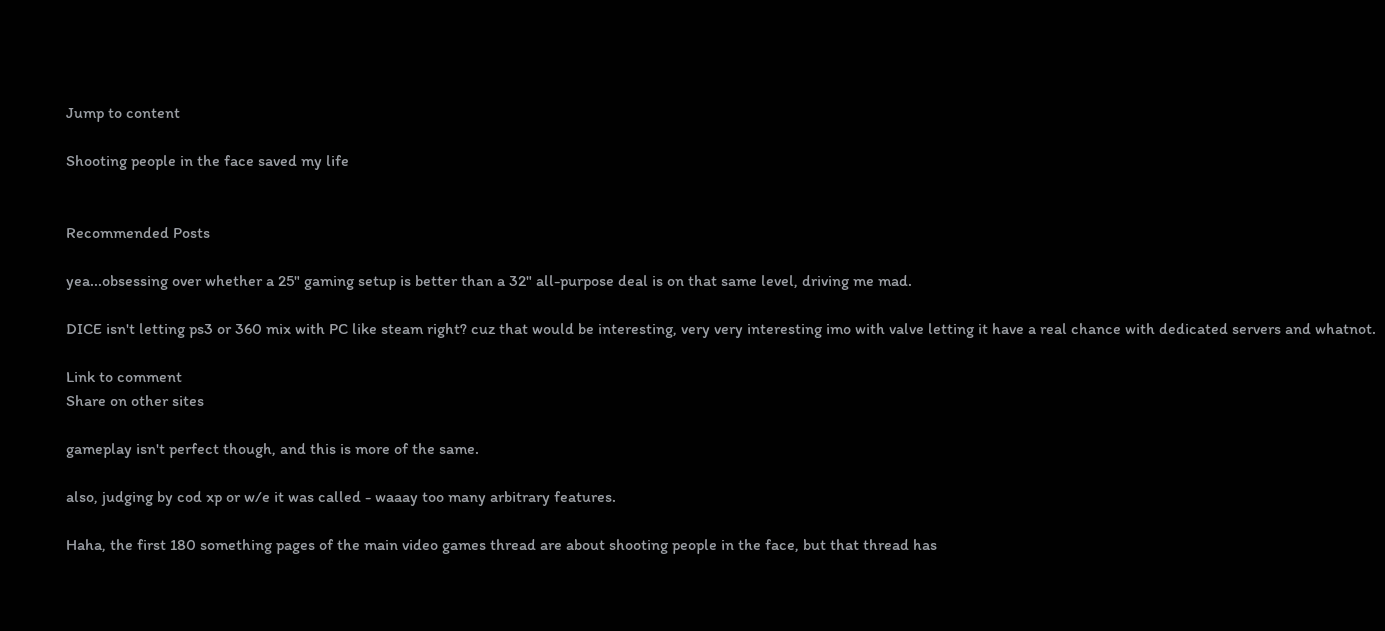Jump to content

Shooting people in the face saved my life


Recommended Posts

yea...obsessing over whether a 25" gaming setup is better than a 32" all-purpose deal is on that same level, driving me mad.

DICE isn't letting ps3 or 360 mix with PC like steam right? cuz that would be interesting, very very interesting imo with valve letting it have a real chance with dedicated servers and whatnot.

Link to comment
Share on other sites

gameplay isn't perfect though, and this is more of the same.

also, judging by cod xp or w/e it was called - waaay too many arbitrary features.

Haha, the first 180 something pages of the main video games thread are about shooting people in the face, but that thread has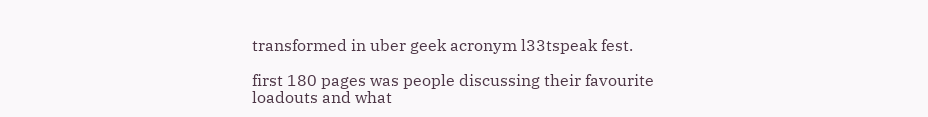transformed in uber geek acronym l33tspeak fest.

first 180 pages was people discussing their favourite loadouts and what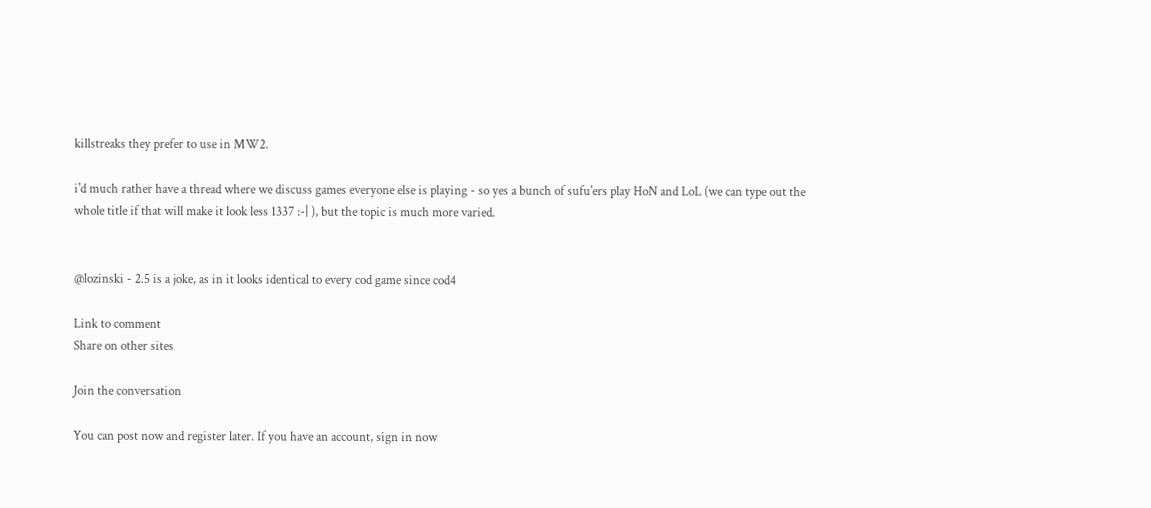killstreaks they prefer to use in MW2.

i'd much rather have a thread where we discuss games everyone else is playing - so yes a bunch of sufu'ers play HoN and LoL (we can type out the whole title if that will make it look less 1337 :-| ), but the topic is much more varied.


@lozinski - 2.5 is a joke, as in it looks identical to every cod game since cod4

Link to comment
Share on other sites

Join the conversation

You can post now and register later. If you have an account, sign in now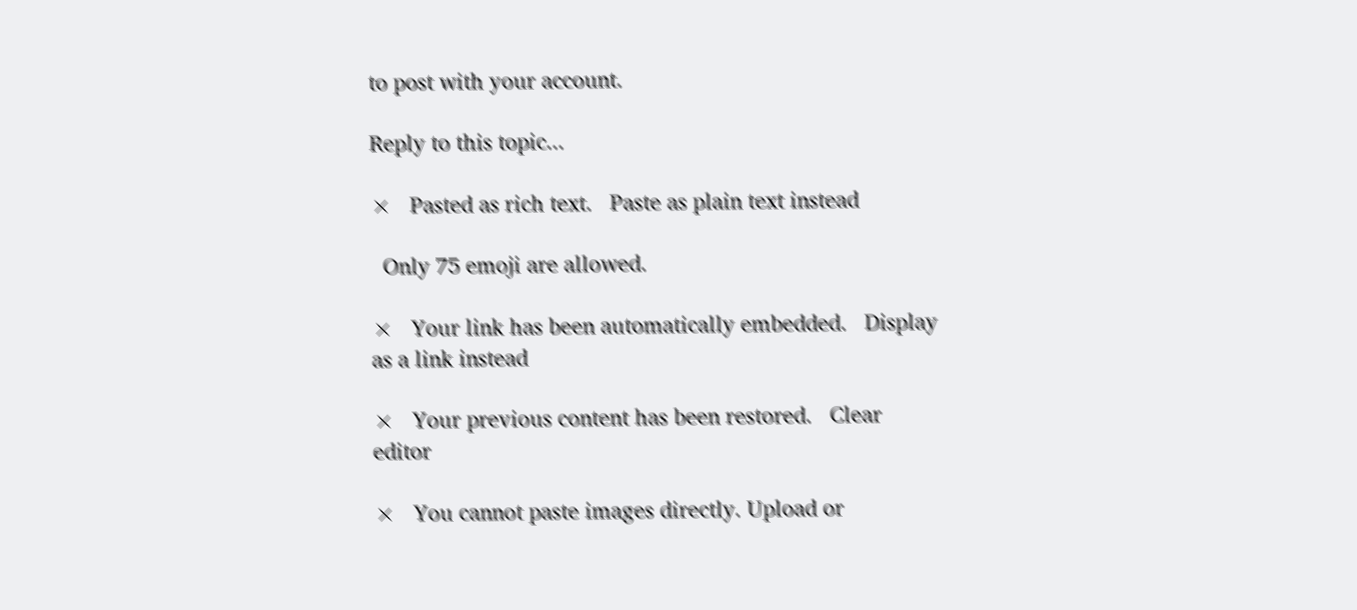to post with your account.

Reply to this topic...

×   Pasted as rich text.   Paste as plain text instead

  Only 75 emoji are allowed.

×   Your link has been automatically embedded.   Display as a link instead

×   Your previous content has been restored.   Clear editor

×   You cannot paste images directly. Upload or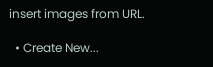insert images from URL.

  • Create New...